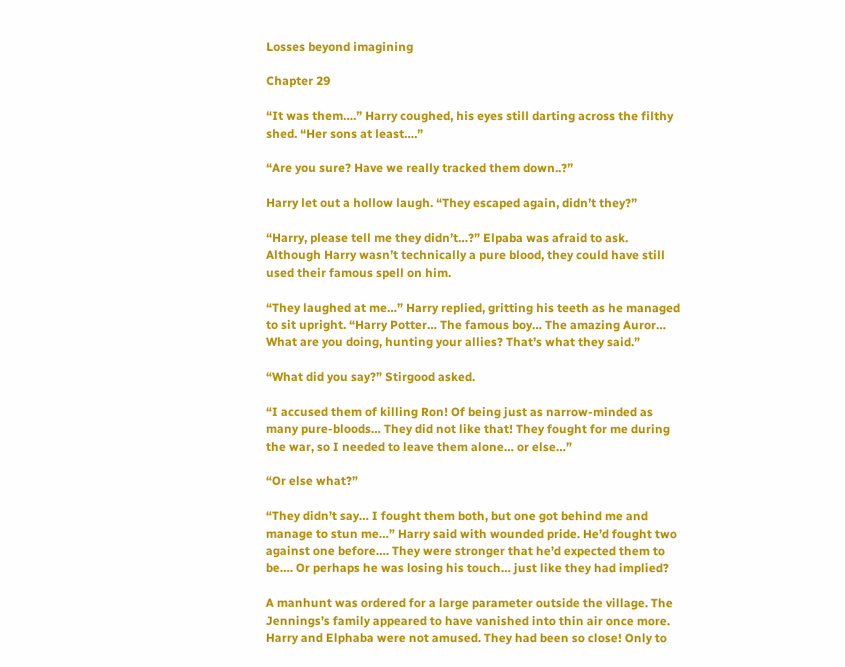Losses beyond imagining

Chapter 29

“It was them….” Harry coughed, his eyes still darting across the filthy shed. “Her sons at least….”

“Are you sure? Have we really tracked them down..?”

Harry let out a hollow laugh. “They escaped again, didn’t they?”

“Harry, please tell me they didn’t…?” Elpaba was afraid to ask. Although Harry wasn’t technically a pure blood, they could have still used their famous spell on him.

“They laughed at me…” Harry replied, gritting his teeth as he managed to sit upright. “Harry Potter… The famous boy… The amazing Auror… What are you doing, hunting your allies? That’s what they said.”

“What did you say?” Stirgood asked.

“I accused them of killing Ron! Of being just as narrow-minded as many pure-bloods… They did not like that! They fought for me during the war, so I needed to leave them alone… or else…”

“Or else what?”

“They didn’t say… I fought them both, but one got behind me and manage to stun me…” Harry said with wounded pride. He’d fought two against one before…. They were stronger that he’d expected them to be…. Or perhaps he was losing his touch… just like they had implied?

A manhunt was ordered for a large parameter outside the village. The Jennings’s family appeared to have vanished into thin air once more. Harry and Elphaba were not amused. They had been so close! Only to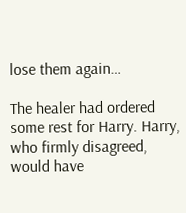lose them again…

The healer had ordered some rest for Harry. Harry, who firmly disagreed, would have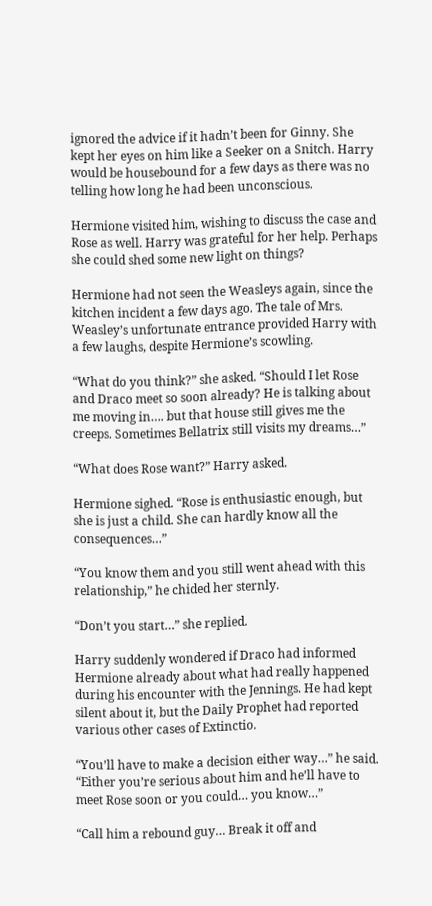ignored the advice if it hadn’t been for Ginny. She kept her eyes on him like a Seeker on a Snitch. Harry would be housebound for a few days as there was no telling how long he had been unconscious.

Hermione visited him, wishing to discuss the case and Rose as well. Harry was grateful for her help. Perhaps she could shed some new light on things?

Hermione had not seen the Weasleys again, since the kitchen incident a few days ago. The tale of Mrs. Weasley’s unfortunate entrance provided Harry with a few laughs, despite Hermione’s scowling.

“What do you think?” she asked. “Should I let Rose and Draco meet so soon already? He is talking about me moving in…. but that house still gives me the creeps. Sometimes Bellatrix still visits my dreams…”

“What does Rose want?” Harry asked.

Hermione sighed. “Rose is enthusiastic enough, but she is just a child. She can hardly know all the consequences…”

“You know them and you still went ahead with this relationship,” he chided her sternly.

“Don’t you start…” she replied.

Harry suddenly wondered if Draco had informed Hermione already about what had really happened during his encounter with the Jennings. He had kept silent about it, but the Daily Prophet had reported various other cases of Extinctio.

“You’ll have to make a decision either way…” he said. “Either you’re serious about him and he’ll have to meet Rose soon or you could… you know…”

“Call him a rebound guy… Break it off and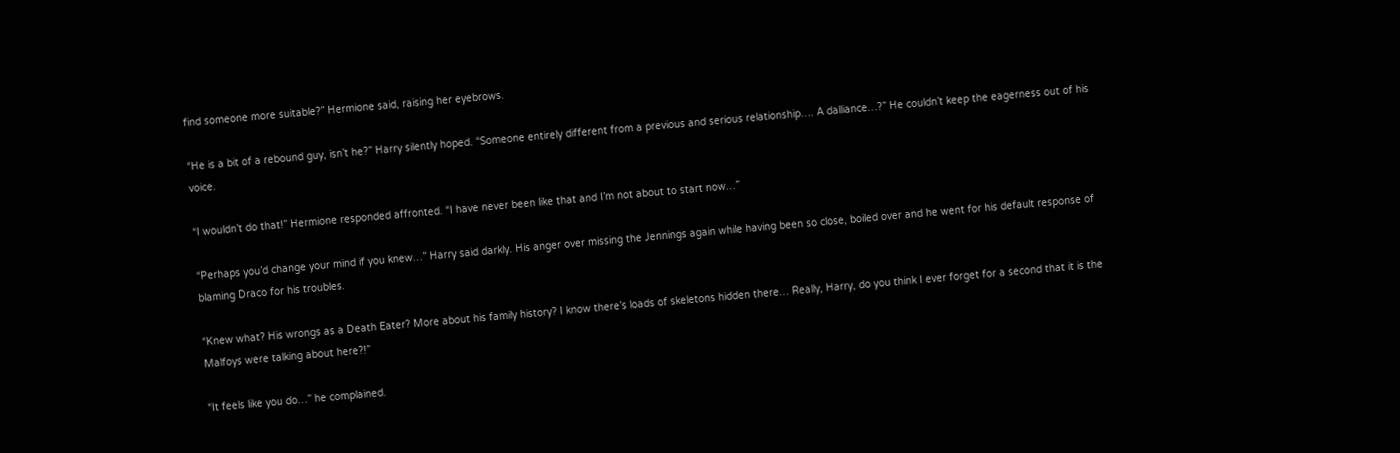find someone more suitable?” Hermione said, raising her eyebrows.

“He is a bit of a rebound guy, isn’t he?” Harry silently hoped. “Someone entirely different from a previous and serious relationship…. A dalliance…?” He couldn’t keep the eagerness out of his voice.

“I wouldn’t do that!” Hermione responded affronted. “I have never been like that and I’m not about to start now…”

“Perhaps you’d change your mind if you knew…” Harry said darkly. His anger over missing the Jennings again while having been so close, boiled over and he went for his default response of blaming Draco for his troubles.

“Knew what? His wrongs as a Death Eater? More about his family history? I know there’s loads of skeletons hidden there… Really, Harry, do you think I ever forget for a second that it is the Malfoys were talking about here?!”

“It feels like you do…” he complained.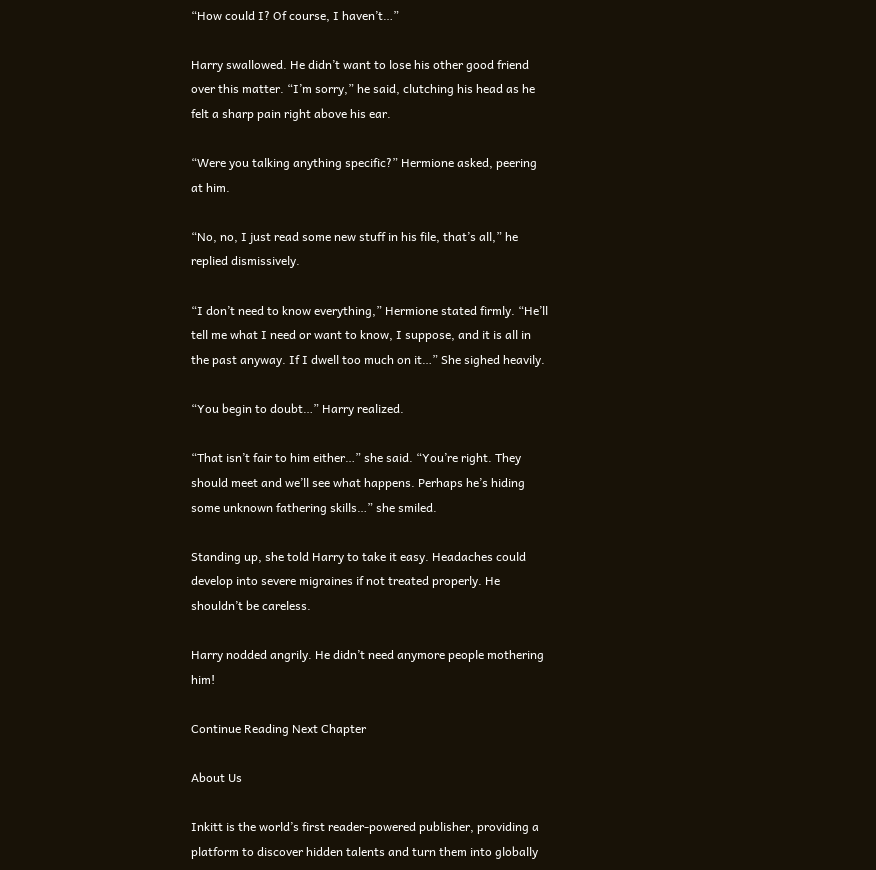“How could I? Of course, I haven’t…”

Harry swallowed. He didn’t want to lose his other good friend over this matter. “I’m sorry,” he said, clutching his head as he felt a sharp pain right above his ear.

“Were you talking anything specific?” Hermione asked, peering at him.

“No, no, I just read some new stuff in his file, that’s all,” he replied dismissively.

“I don’t need to know everything,” Hermione stated firmly. “He’ll tell me what I need or want to know, I suppose, and it is all in the past anyway. If I dwell too much on it…” She sighed heavily.

“You begin to doubt…” Harry realized.

“That isn’t fair to him either…” she said. “You’re right. They should meet and we’ll see what happens. Perhaps he’s hiding some unknown fathering skills…” she smiled.

Standing up, she told Harry to take it easy. Headaches could develop into severe migraines if not treated properly. He shouldn’t be careless.

Harry nodded angrily. He didn’t need anymore people mothering him!

Continue Reading Next Chapter

About Us

Inkitt is the world’s first reader-powered publisher, providing a platform to discover hidden talents and turn them into globally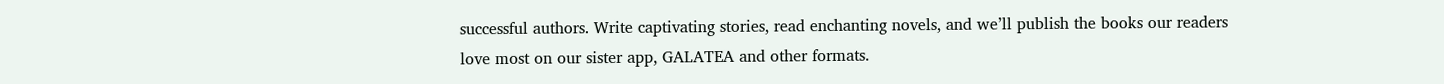successful authors. Write captivating stories, read enchanting novels, and we’ll publish the books our readers love most on our sister app, GALATEA and other formats.